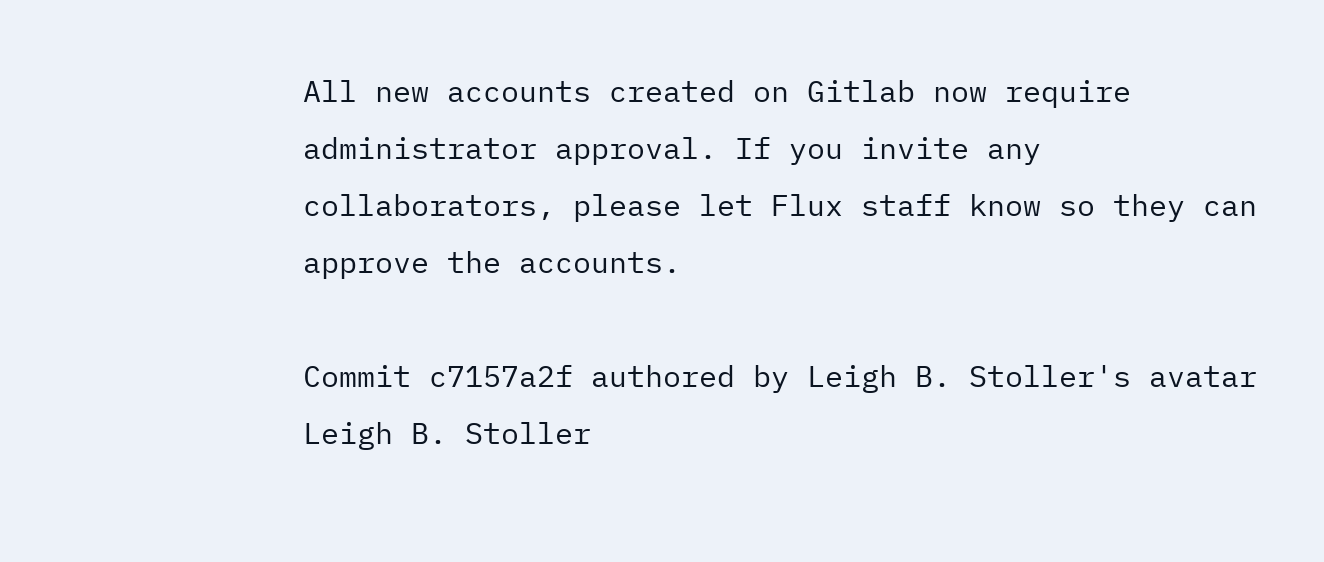All new accounts created on Gitlab now require administrator approval. If you invite any collaborators, please let Flux staff know so they can approve the accounts.

Commit c7157a2f authored by Leigh B. Stoller's avatar Leigh B. Stoller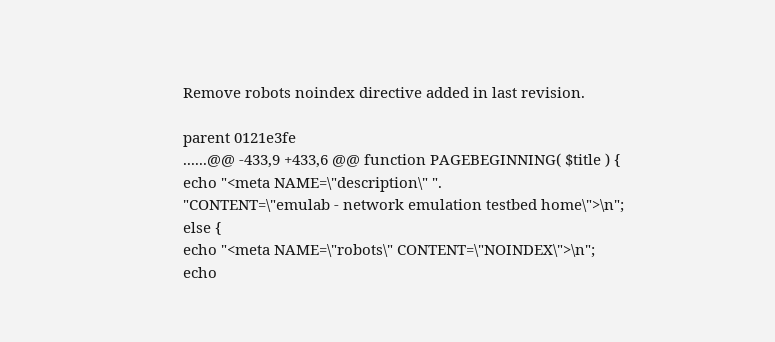Remove robots noindex directive added in last revision.

parent 0121e3fe
......@@ -433,9 +433,6 @@ function PAGEBEGINNING( $title ) {
echo "<meta NAME=\"description\" ".
"CONTENT=\"emulab - network emulation testbed home\">\n";
else {
echo "<meta NAME=\"robots\" CONTENT=\"NOINDEX\">\n";
echo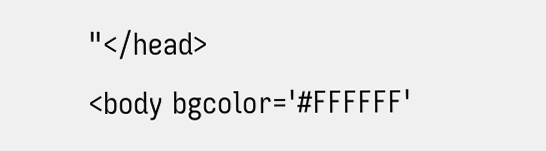"</head>
<body bgcolor='#FFFFFF'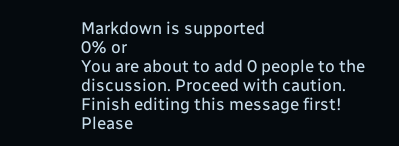Markdown is supported
0% or
You are about to add 0 people to the discussion. Proceed with caution.
Finish editing this message first!
Please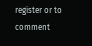register or to comment